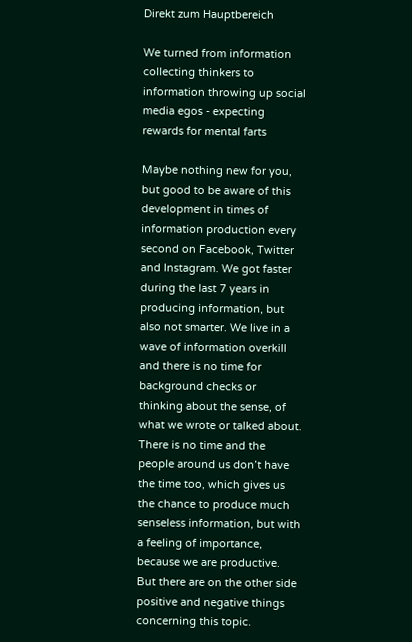Direkt zum Hauptbereich

We turned from information collecting thinkers to information throwing up social media egos - expecting rewards for mental farts

Maybe nothing new for you, but good to be aware of this development in times of information production every second on Facebook, Twitter and Instagram. We got faster during the last 7 years in producing information, but also not smarter. We live in a wave of information overkill and there is no time for background checks or thinking about the sense, of what we wrote or talked about. There is no time and the people around us don’t have the time too, which gives us the chance to produce much senseless information, but with a feeling of importance, because we are productive.
But there are on the other side positive and negative things concerning this topic.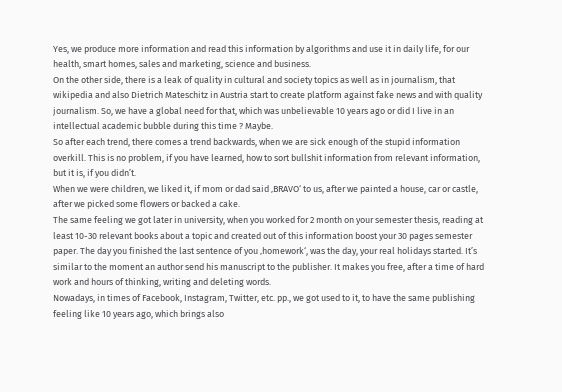Yes, we produce more information and read this information by algorithms and use it in daily life, for our health, smart homes, sales and marketing, science and business.
On the other side, there is a leak of quality in cultural and society topics as well as in journalism, that wikipedia and also Dietrich Mateschitz in Austria start to create platform against fake news and with quality journalism. So, we have a global need for that, which was unbelievable 10 years ago or did I live in an intellectual academic bubble during this time ? Maybe.
So after each trend, there comes a trend backwards, when we are sick enough of the stupid information overkill. This is no problem, if you have learned, how to sort bullshit information from relevant information, but it is, if you didn’t.
When we were children, we liked it, if mom or dad said ‚BRAVO‘ to us, after we painted a house, car or castle, after we picked some flowers or backed a cake.
The same feeling we got later in university, when you worked for 2 month on your semester thesis, reading at least 10-30 relevant books about a topic and created out of this information boost your 30 pages semester paper. The day you finished the last sentence of you ‚homework‘, was the day, your real holidays started. It’s similar to the moment an author send his manuscript to the publisher. It makes you free, after a time of hard work and hours of thinking, writing and deleting words.
Nowadays, in times of Facebook, Instagram, Twitter, etc. pp., we got used to it, to have the same publishing feeling like 10 years ago, which brings also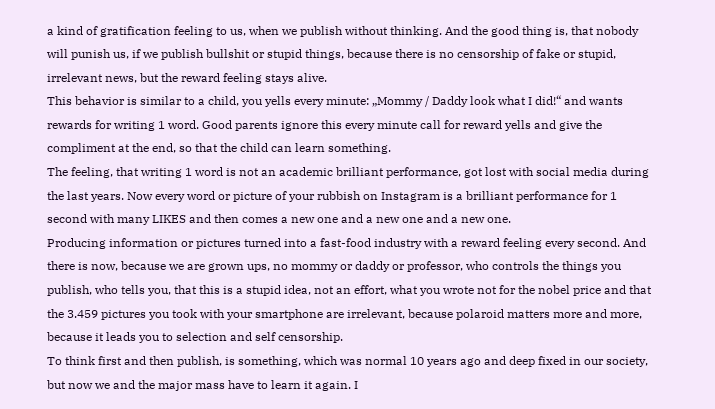a kind of gratification feeling to us, when we publish without thinking. And the good thing is, that nobody will punish us, if we publish bullshit or stupid things, because there is no censorship of fake or stupid, irrelevant news, but the reward feeling stays alive.
This behavior is similar to a child, you yells every minute: „Mommy / Daddy look what I did!“ and wants rewards for writing 1 word. Good parents ignore this every minute call for reward yells and give the compliment at the end, so that the child can learn something.
The feeling, that writing 1 word is not an academic brilliant performance, got lost with social media during the last years. Now every word or picture of your rubbish on Instagram is a brilliant performance for 1 second with many LIKES and then comes a new one and a new one and a new one.
Producing information or pictures turned into a fast-food industry with a reward feeling every second. And there is now, because we are grown ups, no mommy or daddy or professor, who controls the things you publish, who tells you, that this is a stupid idea, not an effort, what you wrote not for the nobel price and that the 3.459 pictures you took with your smartphone are irrelevant, because polaroid matters more and more, because it leads you to selection and self censorship.
To think first and then publish, is something, which was normal 10 years ago and deep fixed in our society, but now we and the major mass have to learn it again. I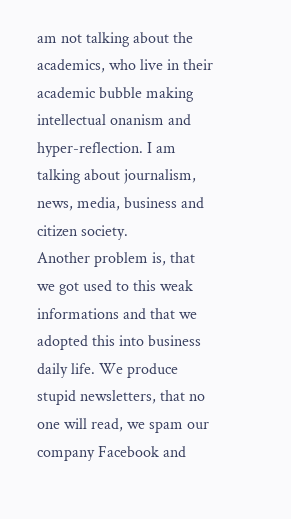am not talking about the academics, who live in their academic bubble making intellectual onanism and hyper-reflection. I am talking about journalism, news, media, business and citizen society.
Another problem is, that we got used to this weak informations and that we adopted this into business daily life. We produce stupid newsletters, that no one will read, we spam our company Facebook and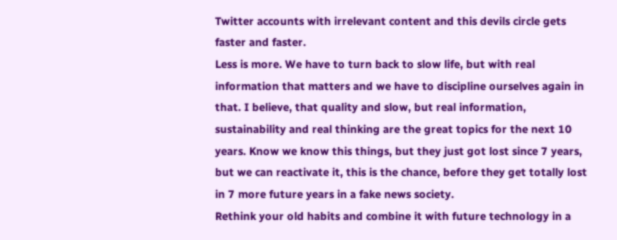Twitter accounts with irrelevant content and this devils circle gets faster and faster.
Less is more. We have to turn back to slow life, but with real information that matters and we have to discipline ourselves again in that. I believe, that quality and slow, but real information, sustainability and real thinking are the great topics for the next 10 years. Know we know this things, but they just got lost since 7 years, but we can reactivate it, this is the chance, before they get totally lost in 7 more future years in a fake news society.
Rethink your old habits and combine it with future technology in a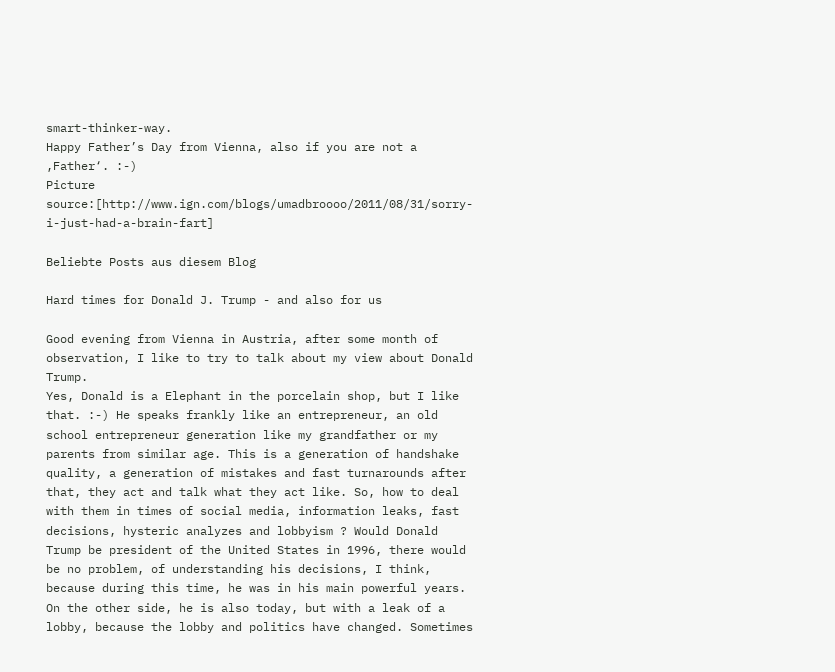smart-thinker-way.
Happy Father’s Day from Vienna, also if you are not a ‚Father‘. :-)
Picture source:[http://www.ign.com/blogs/umadbroooo/2011/08/31/sorry-i-just-had-a-brain-fart]

Beliebte Posts aus diesem Blog

Hard times for Donald J. Trump - and also for us

Good evening from Vienna in Austria, after some month of observation, I like to try to talk about my view about Donald Trump.
Yes, Donald is a Elephant in the porcelain shop, but I like that. :-) He speaks frankly like an entrepreneur, an old school entrepreneur generation like my grandfather or my parents from similar age. This is a generation of handshake quality, a generation of mistakes and fast turnarounds after that, they act and talk what they act like. So, how to deal with them in times of social media, information leaks, fast decisions, hysteric analyzes and lobbyism ? Would Donald Trump be president of the United States in 1996, there would be no problem, of understanding his decisions, I think, because during this time, he was in his main powerful years. On the other side, he is also today, but with a leak of a lobby, because the lobby and politics have changed. Sometimes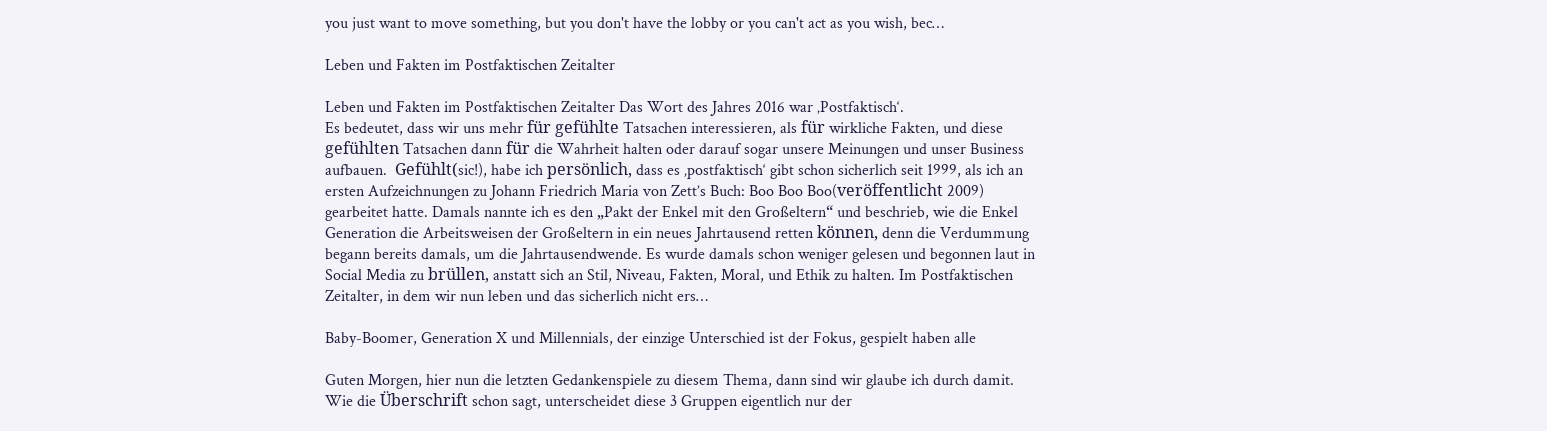you just want to move something, but you don't have the lobby or you can't act as you wish, bec…

Leben und Fakten im Postfaktischen Zeitalter

Leben und Fakten im Postfaktischen Zeitalter Das Wort des Jahres 2016 war ‚Postfaktisch‘.
Es bedeutet, dass wir uns mehr für gefühlte Tatsachen interessieren, als für wirkliche Fakten, und diese gefühlten Tatsachen dann für die Wahrheit halten oder darauf sogar unsere Meinungen und unser Business aufbauen.  Gefühlt(sic!), habe ich persönlich, dass es ‚postfaktisch‘ gibt schon sicherlich seit 1999, als ich an ersten Aufzeichnungen zu Johann Friedrich Maria von Zett’s Buch: Boo Boo Boo(veröffentlicht 2009) gearbeitet hatte. Damals nannte ich es den „Pakt der Enkel mit den Großeltern“ und beschrieb, wie die Enkel Generation die Arbeitsweisen der Großeltern in ein neues Jahrtausend retten können, denn die Verdummung begann bereits damals, um die Jahrtausendwende. Es wurde damals schon weniger gelesen und begonnen laut in Social Media zu brüllen, anstatt sich an Stil, Niveau, Fakten, Moral, und Ethik zu halten. Im Postfaktischen Zeitalter, in dem wir nun leben und das sicherlich nicht ers…

Baby-Boomer, Generation X und Millennials, der einzige Unterschied ist der Fokus, gespielt haben alle

Guten Morgen, hier nun die letzten Gedankenspiele zu diesem Thema, dann sind wir glaube ich durch damit. Wie die Überschrift schon sagt, unterscheidet diese 3 Gruppen eigentlich nur der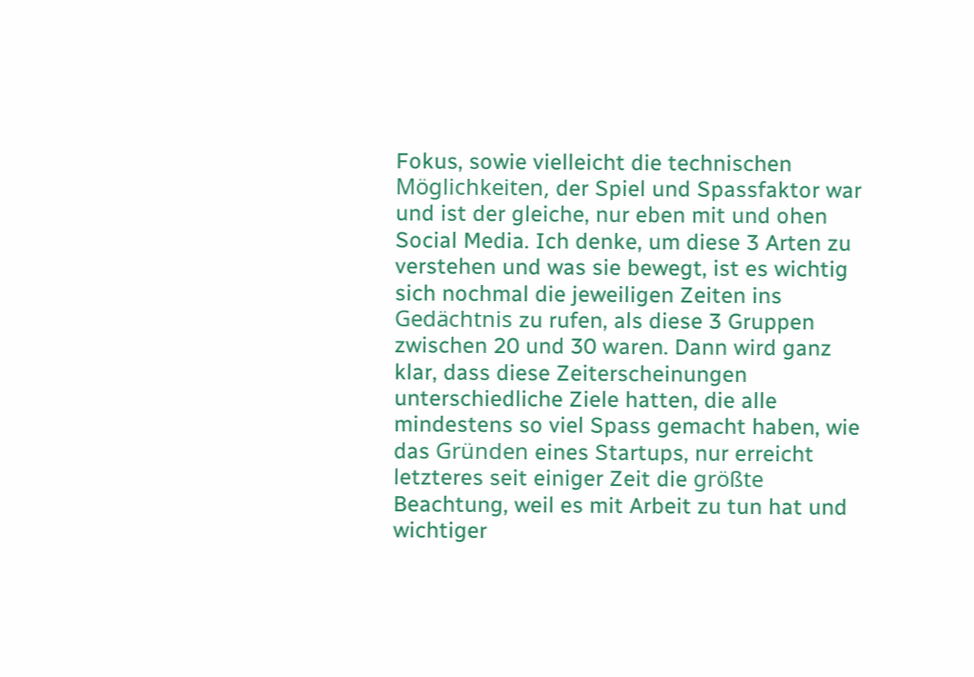Fokus, sowie vielleicht die technischen Möglichkeiten, der Spiel und Spassfaktor war und ist der gleiche, nur eben mit und ohen Social Media. Ich denke, um diese 3 Arten zu verstehen und was sie bewegt, ist es wichtig sich nochmal die jeweiligen Zeiten ins Gedächtnis zu rufen, als diese 3 Gruppen zwischen 20 und 30 waren. Dann wird ganz klar, dass diese Zeiterscheinungen unterschiedliche Ziele hatten, die alle mindestens so viel Spass gemacht haben, wie das Gründen eines Startups, nur erreicht letzteres seit einiger Zeit die größte Beachtung, weil es mit Arbeit zu tun hat und wichtiger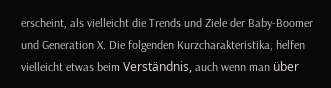erscheint, als vielleicht die Trends und Ziele der Baby-Boomer und Generation X. Die folgenden Kurzcharakteristika, helfen vielleicht etwas beim Verständnis, auch wenn man über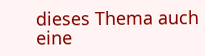dieses Thema auch eine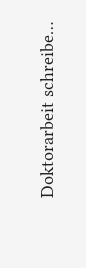Doktorarbeit schreibe…